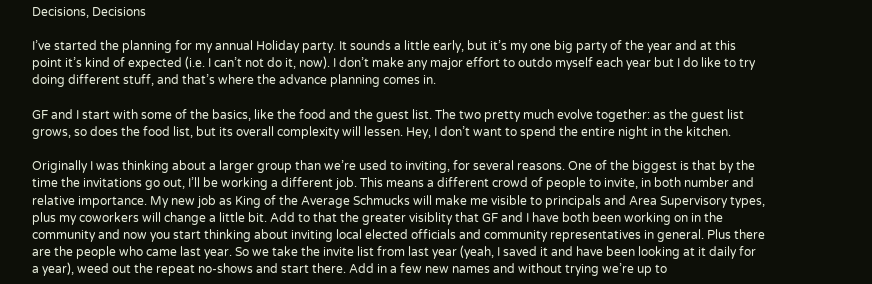Decisions, Decisions

I’ve started the planning for my annual Holiday party. It sounds a little early, but it’s my one big party of the year and at this point it’s kind of expected (i.e. I can’t not do it, now). I don’t make any major effort to outdo myself each year but I do like to try doing different stuff, and that’s where the advance planning comes in.

GF and I start with some of the basics, like the food and the guest list. The two pretty much evolve together: as the guest list grows, so does the food list, but its overall complexity will lessen. Hey, I don’t want to spend the entire night in the kitchen.

Originally I was thinking about a larger group than we’re used to inviting, for several reasons. One of the biggest is that by the time the invitations go out, I’ll be working a different job. This means a different crowd of people to invite, in both number and relative importance. My new job as King of the Average Schmucks will make me visible to principals and Area Supervisory types, plus my coworkers will change a little bit. Add to that the greater visiblity that GF and I have both been working on in the community and now you start thinking about inviting local elected officials and community representatives in general. Plus there are the people who came last year. So we take the invite list from last year (yeah, I saved it and have been looking at it daily for a year), weed out the repeat no-shows and start there. Add in a few new names and without trying we’re up to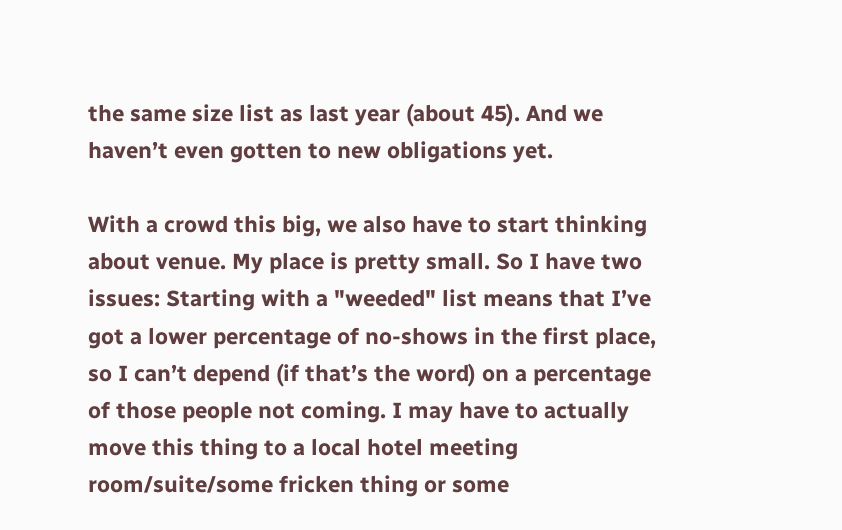the same size list as last year (about 45). And we haven’t even gotten to new obligations yet.

With a crowd this big, we also have to start thinking about venue. My place is pretty small. So I have two issues: Starting with a "weeded" list means that I’ve got a lower percentage of no-shows in the first place, so I can’t depend (if that’s the word) on a percentage of those people not coming. I may have to actually move this thing to a local hotel meeting room/suite/some fricken thing or some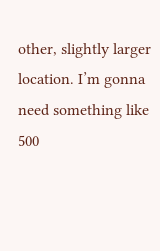other, slightly larger location. I’m gonna need something like 500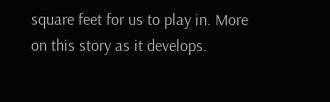square feet for us to play in. More on this story as it develops.